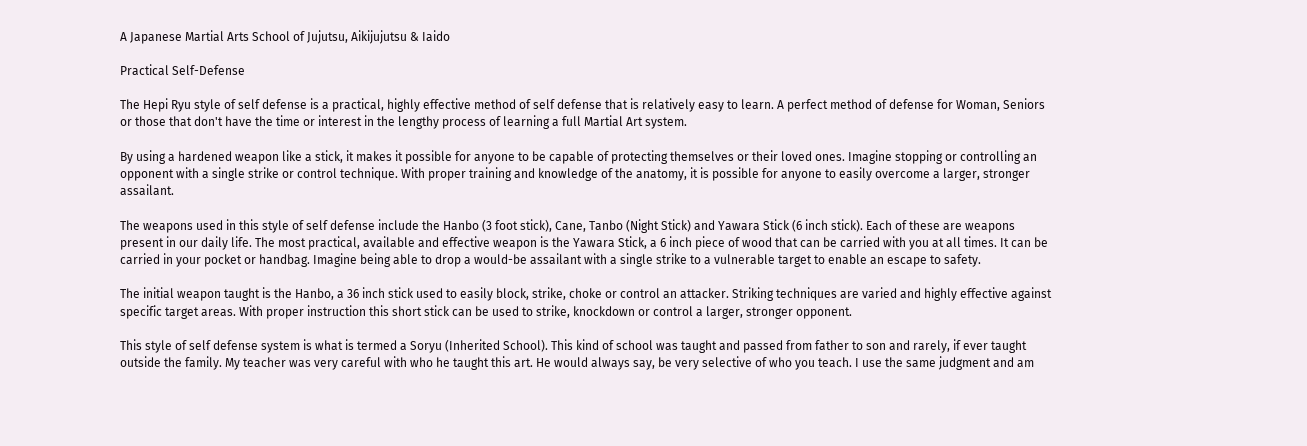A Japanese Martial Arts School of Jujutsu, Aikijujutsu & Iaido

Practical Self-Defense

The Hepi Ryu style of self defense is a practical, highly effective method of self defense that is relatively easy to learn. A perfect method of defense for Woman, Seniors or those that don't have the time or interest in the lengthy process of learning a full Martial Art system.

By using a hardened weapon like a stick, it makes it possible for anyone to be capable of protecting themselves or their loved ones. Imagine stopping or controlling an opponent with a single strike or control technique. With proper training and knowledge of the anatomy, it is possible for anyone to easily overcome a larger, stronger assailant.

The weapons used in this style of self defense include the Hanbo (3 foot stick), Cane, Tanbo (Night Stick) and Yawara Stick (6 inch stick). Each of these are weapons present in our daily life. The most practical, available and effective weapon is the Yawara Stick, a 6 inch piece of wood that can be carried with you at all times. It can be carried in your pocket or handbag. Imagine being able to drop a would-be assailant with a single strike to a vulnerable target to enable an escape to safety.

The initial weapon taught is the Hanbo, a 36 inch stick used to easily block, strike, choke or control an attacker. Striking techniques are varied and highly effective against specific target areas. With proper instruction this short stick can be used to strike, knockdown or control a larger, stronger opponent.

This style of self defense system is what is termed a Soryu (Inherited School). This kind of school was taught and passed from father to son and rarely, if ever taught outside the family. My teacher was very careful with who he taught this art. He would always say, be very selective of who you teach. I use the same judgment and am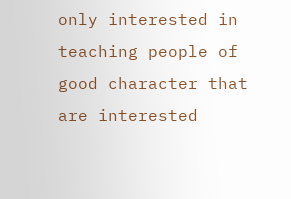only interested in teaching people of good character that are interested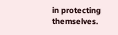in protecting themselves.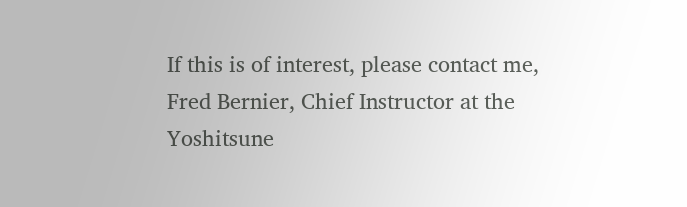If this is of interest, please contact me, Fred Bernier, Chief Instructor at the Yoshitsune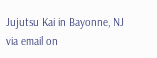Jujutsu Kai in Bayonne, NJ via email on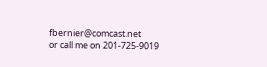fbernier@comcast.net
or call me on 201-725-9019